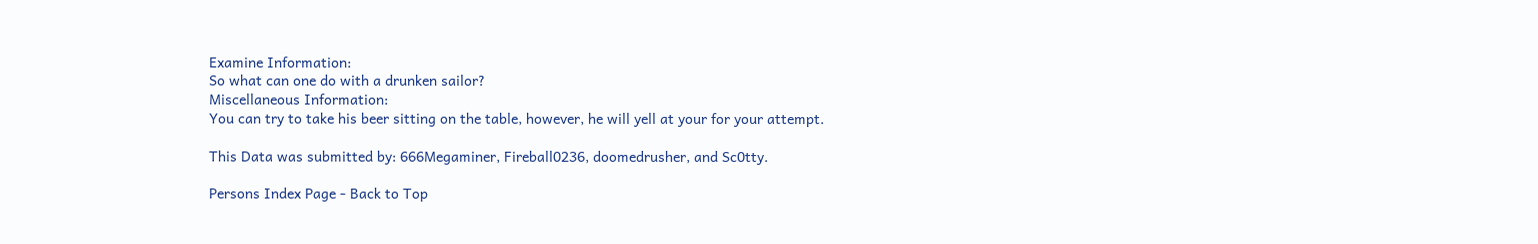Examine Information:
So what can one do with a drunken sailor?
Miscellaneous Information:
You can try to take his beer sitting on the table, however, he will yell at your for your attempt.

This Data was submitted by: 666Megaminer, Fireball0236, doomedrusher, and Sc0tty.

Persons Index Page - Back to Top